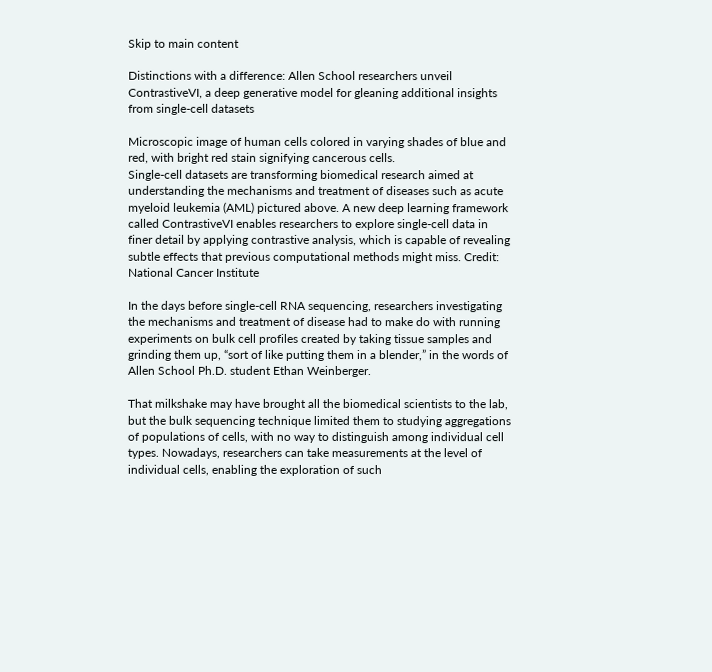Skip to main content

Distinctions with a difference: Allen School researchers unveil ContrastiveVI, a deep generative model for gleaning additional insights from single-cell datasets

Microscopic image of human cells colored in varying shades of blue and red, with bright red stain signifying cancerous cells.
Single-cell datasets are transforming biomedical research aimed at understanding the mechanisms and treatment of diseases such as acute myeloid leukemia (AML) pictured above. A new deep learning framework called ContrastiveVI enables researchers to explore single-cell data in finer detail by applying contrastive analysis, which is capable of revealing subtle effects that previous computational methods might miss. Credit: National Cancer Institute

In the days before single-cell RNA sequencing, researchers investigating the mechanisms and treatment of disease had to make do with running experiments on bulk cell profiles created by taking tissue samples and grinding them up, “sort of like putting them in a blender,” in the words of Allen School Ph.D. student Ethan Weinberger.

That milkshake may have brought all the biomedical scientists to the lab, but the bulk sequencing technique limited them to studying aggregations of populations of cells, with no way to distinguish among individual cell types. Nowadays, researchers can take measurements at the level of individual cells, enabling the exploration of such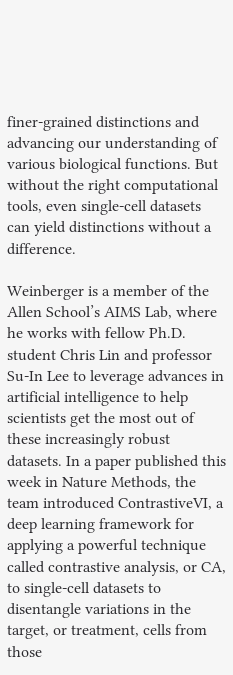finer-grained distinctions and advancing our understanding of various biological functions. But without the right computational tools, even single-cell datasets can yield distinctions without a difference.

Weinberger is a member of the Allen School’s AIMS Lab, where he works with fellow Ph.D. student Chris Lin and professor Su-In Lee to leverage advances in artificial intelligence to help scientists get the most out of these increasingly robust datasets. In a paper published this week in Nature Methods, the team introduced ContrastiveVI, a deep learning framework for applying a powerful technique called contrastive analysis, or CA, to single-cell datasets to disentangle variations in the target, or treatment, cells from those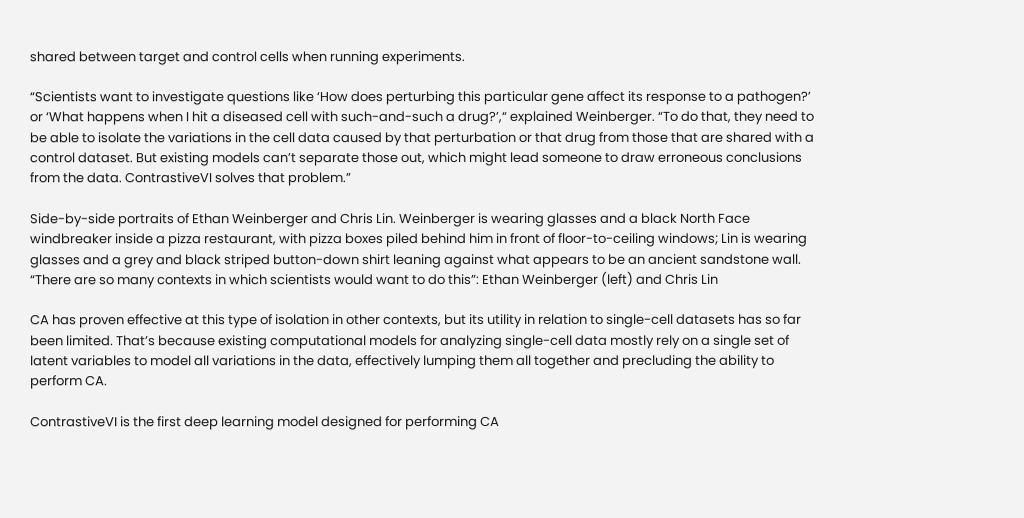shared between target and control cells when running experiments.

“Scientists want to investigate questions like ‘How does perturbing this particular gene affect its response to a pathogen?’ or ‘What happens when I hit a diseased cell with such-and-such a drug?’,“ explained Weinberger. “To do that, they need to be able to isolate the variations in the cell data caused by that perturbation or that drug from those that are shared with a control dataset. But existing models can’t separate those out, which might lead someone to draw erroneous conclusions from the data. ContrastiveVI solves that problem.”

Side-by-side portraits of Ethan Weinberger and Chris Lin. Weinberger is wearing glasses and a black North Face windbreaker inside a pizza restaurant, with pizza boxes piled behind him in front of floor-to-ceiling windows; Lin is wearing glasses and a grey and black striped button-down shirt leaning against what appears to be an ancient sandstone wall.
“There are so many contexts in which scientists would want to do this”: Ethan Weinberger (left) and Chris Lin

CA has proven effective at this type of isolation in other contexts, but its utility in relation to single-cell datasets has so far been limited. That’s because existing computational models for analyzing single-cell data mostly rely on a single set of latent variables to model all variations in the data, effectively lumping them all together and precluding the ability to perform CA.

ContrastiveVI is the first deep learning model designed for performing CA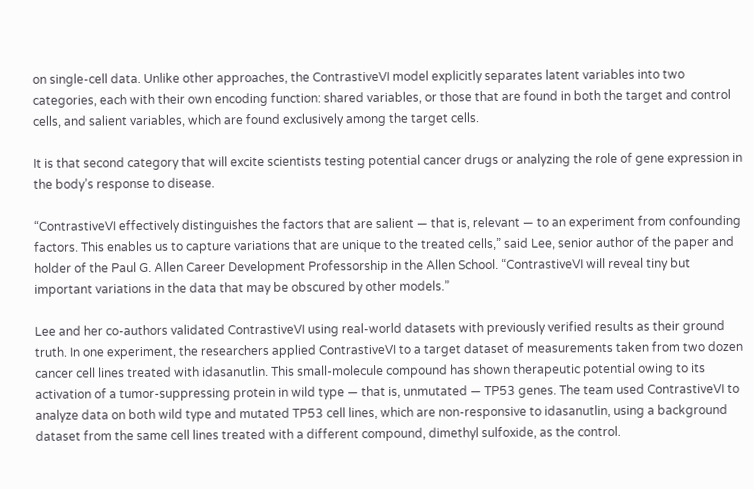on single-cell data. Unlike other approaches, the ContrastiveVI model explicitly separates latent variables into two categories, each with their own encoding function: shared variables, or those that are found in both the target and control cells, and salient variables, which are found exclusively among the target cells.

It is that second category that will excite scientists testing potential cancer drugs or analyzing the role of gene expression in the body’s response to disease.

“ContrastiveVI effectively distinguishes the factors that are salient — that is, relevant — to an experiment from confounding factors. This enables us to capture variations that are unique to the treated cells,” said Lee, senior author of the paper and holder of the Paul G. Allen Career Development Professorship in the Allen School. “ContrastiveVI will reveal tiny but important variations in the data that may be obscured by other models.”

Lee and her co-authors validated ContrastiveVI using real-world datasets with previously verified results as their ground truth. In one experiment, the researchers applied ContrastiveVI to a target dataset of measurements taken from two dozen cancer cell lines treated with idasanutlin. This small-molecule compound has shown therapeutic potential owing to its activation of a tumor-suppressing protein in wild type — that is, unmutated — TP53 genes. The team used ContrastiveVI to analyze data on both wild type and mutated TP53 cell lines, which are non-responsive to idasanutlin, using a background dataset from the same cell lines treated with a different compound, dimethyl sulfoxide, as the control.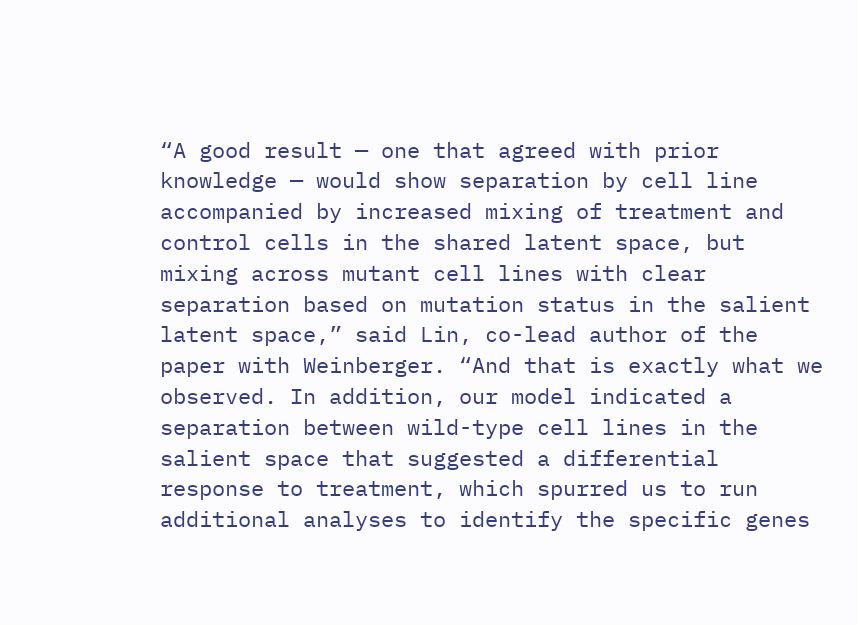“A good result — one that agreed with prior knowledge — would show separation by cell line accompanied by increased mixing of treatment and control cells in the shared latent space, but mixing across mutant cell lines with clear separation based on mutation status in the salient latent space,” said Lin, co-lead author of the paper with Weinberger. “And that is exactly what we observed. In addition, our model indicated a separation between wild-type cell lines in the salient space that suggested a differential response to treatment, which spurred us to run additional analyses to identify the specific genes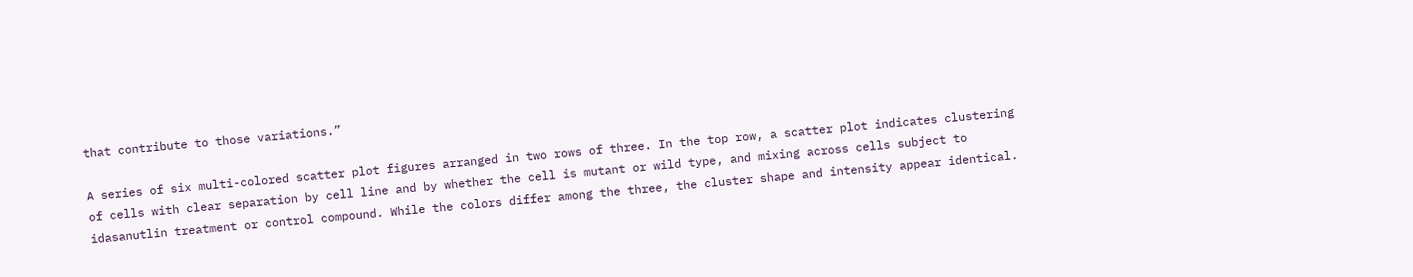that contribute to those variations.”

A series of six multi-colored scatter plot figures arranged in two rows of three. In the top row, a scatter plot indicates clustering of cells with clear separation by cell line and by whether the cell is mutant or wild type, and mixing across cells subject to idasanutlin treatment or control compound. While the colors differ among the three, the cluster shape and intensity appear identical.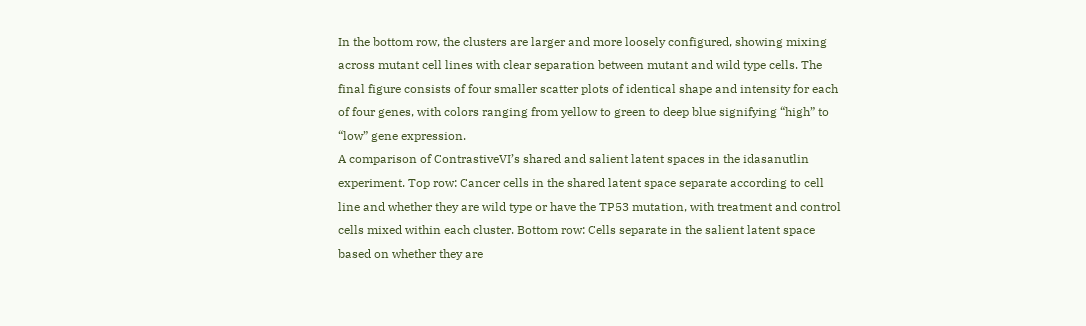In the bottom row, the clusters are larger and more loosely configured, showing mixing across mutant cell lines with clear separation between mutant and wild type cells. The final figure consists of four smaller scatter plots of identical shape and intensity for each of four genes, with colors ranging from yellow to green to deep blue signifying “high” to “low” gene expression.
A comparison of ContrastiveVI’s shared and salient latent spaces in the idasanutlin experiment. Top row: Cancer cells in the shared latent space separate according to cell line and whether they are wild type or have the TP53 mutation, with treatment and control cells mixed within each cluster. Bottom row: Cells separate in the salient latent space based on whether they are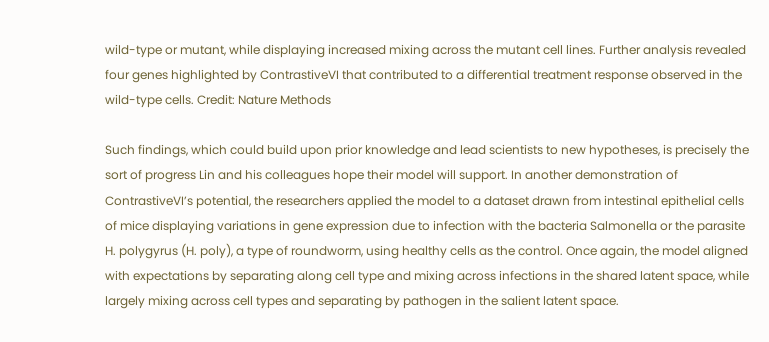wild-type or mutant, while displaying increased mixing across the mutant cell lines. Further analysis revealed four genes highlighted by ContrastiveVI that contributed to a differential treatment response observed in the wild-type cells. Credit: Nature Methods

Such findings, which could build upon prior knowledge and lead scientists to new hypotheses, is precisely the sort of progress Lin and his colleagues hope their model will support. In another demonstration of ContrastiveVI’s potential, the researchers applied the model to a dataset drawn from intestinal epithelial cells of mice displaying variations in gene expression due to infection with the bacteria Salmonella or the parasite H. polygyrus (H. poly), a type of roundworm, using healthy cells as the control. Once again, the model aligned with expectations by separating along cell type and mixing across infections in the shared latent space, while largely mixing across cell types and separating by pathogen in the salient latent space.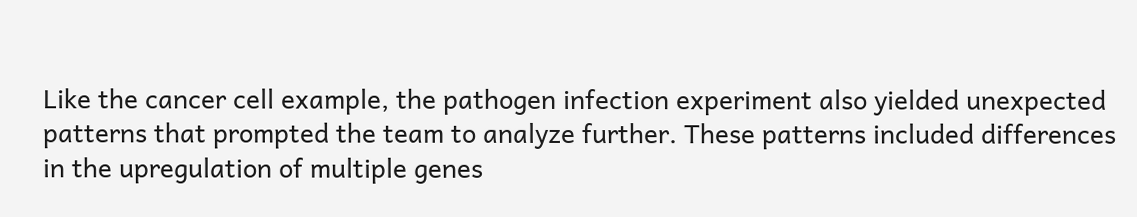Like the cancer cell example, the pathogen infection experiment also yielded unexpected patterns that prompted the team to analyze further. These patterns included differences in the upregulation of multiple genes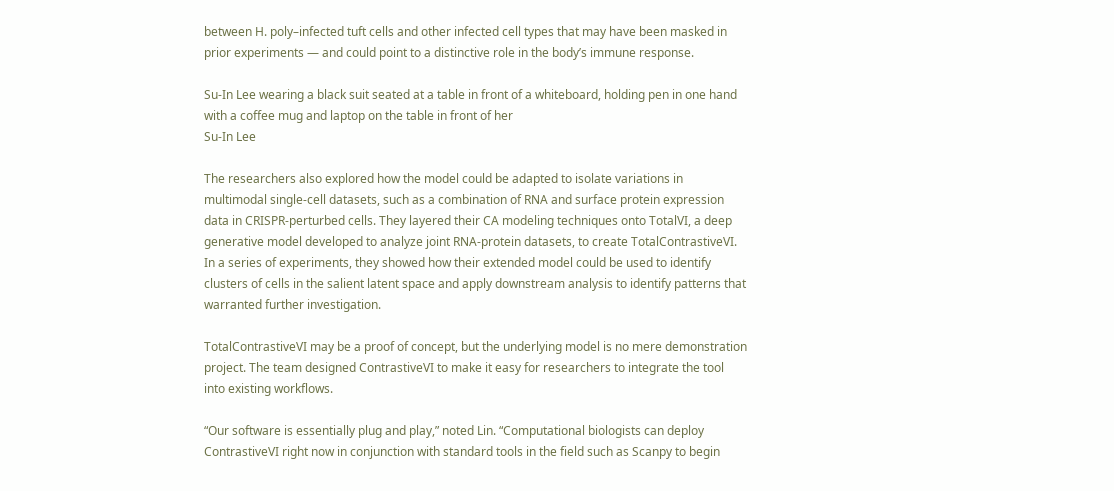between H. poly–infected tuft cells and other infected cell types that may have been masked in prior experiments — and could point to a distinctive role in the body’s immune response.

Su-In Lee wearing a black suit seated at a table in front of a whiteboard, holding pen in one hand with a coffee mug and laptop on the table in front of her
Su-In Lee

The researchers also explored how the model could be adapted to isolate variations in multimodal single-cell datasets, such as a combination of RNA and surface protein expression data in CRISPR-perturbed cells. They layered their CA modeling techniques onto TotalVI, a deep generative model developed to analyze joint RNA-protein datasets, to create TotalContrastiveVI. In a series of experiments, they showed how their extended model could be used to identify clusters of cells in the salient latent space and apply downstream analysis to identify patterns that warranted further investigation.

TotalContrastiveVI may be a proof of concept, but the underlying model is no mere demonstration project. The team designed ContrastiveVI to make it easy for researchers to integrate the tool into existing workflows.

“Our software is essentially plug and play,” noted Lin. “Computational biologists can deploy ContrastiveVI right now in conjunction with standard tools in the field such as Scanpy to begin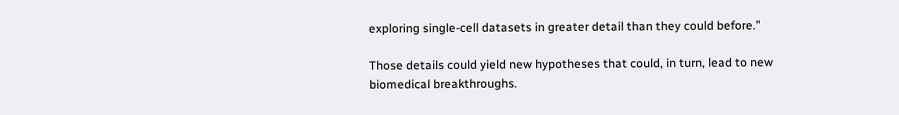exploring single-cell datasets in greater detail than they could before.”

Those details could yield new hypotheses that could, in turn, lead to new biomedical breakthroughs.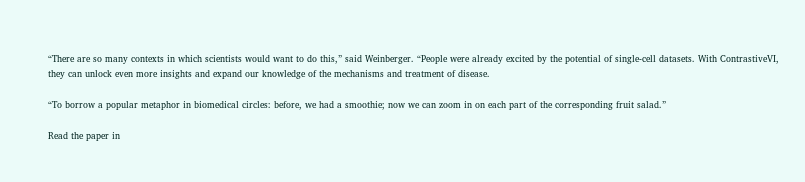“There are so many contexts in which scientists would want to do this,” said Weinberger. “People were already excited by the potential of single-cell datasets. With ContrastiveVI, they can unlock even more insights and expand our knowledge of the mechanisms and treatment of disease.

“To borrow a popular metaphor in biomedical circles: before, we had a smoothie; now we can zoom in on each part of the corresponding fruit salad.”

Read the paper in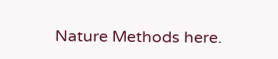Nature Methods here.